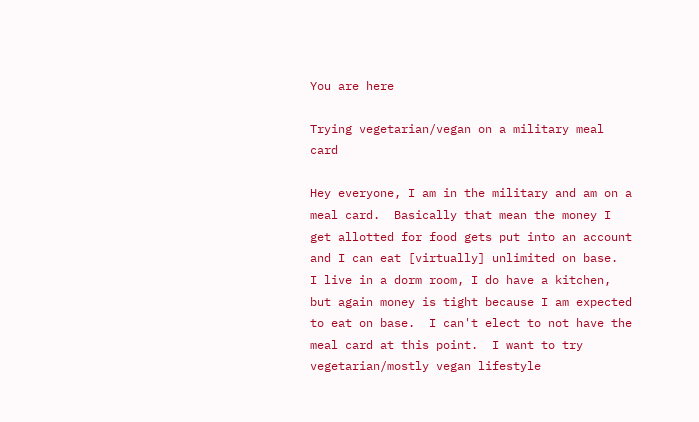You are here

Trying vegetarian/vegan on a military meal card

Hey everyone, I am in the military and am on a meal card.  Basically that mean the money I get allotted for food gets put into an account and I can eat [virtually] unlimited on base.  I live in a dorm room, I do have a kitchen, but again money is tight because I am expected to eat on base.  I can't elect to not have the meal card at this point.  I want to try vegetarian/mostly vegan lifestyle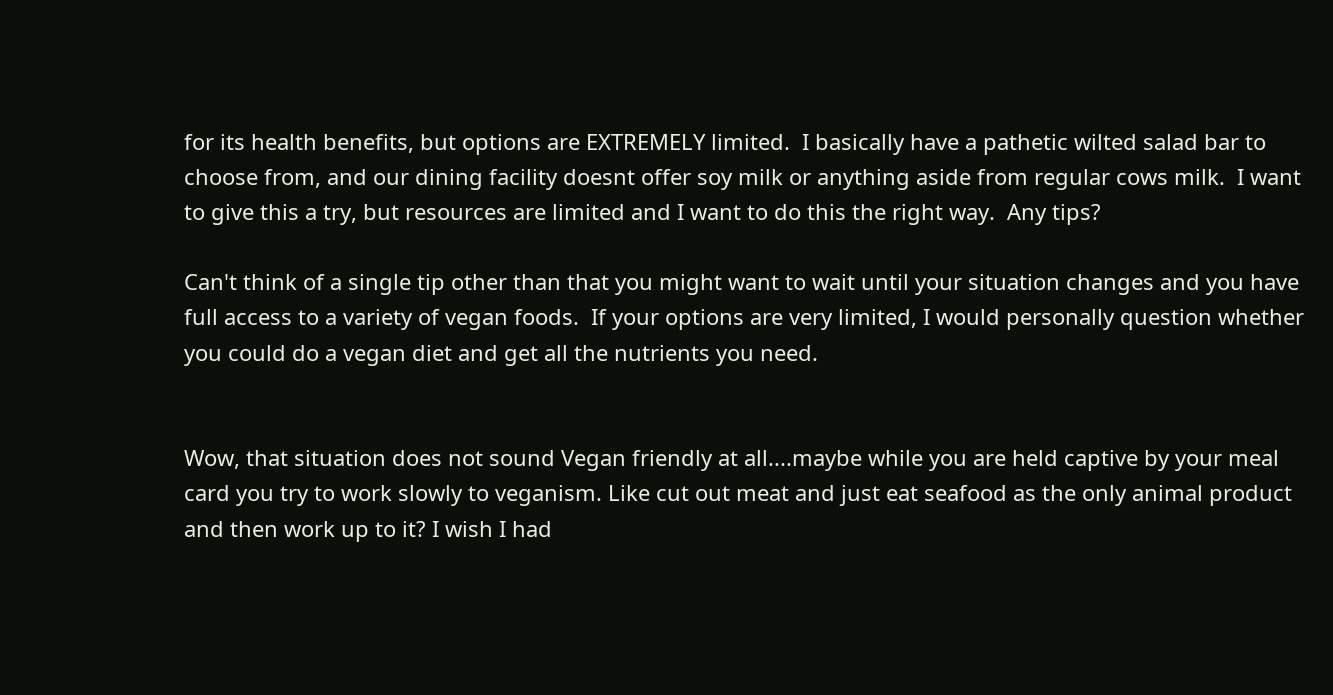for its health benefits, but options are EXTREMELY limited.  I basically have a pathetic wilted salad bar to choose from, and our dining facility doesnt offer soy milk or anything aside from regular cows milk.  I want to give this a try, but resources are limited and I want to do this the right way.  Any tips?

Can't think of a single tip other than that you might want to wait until your situation changes and you have full access to a variety of vegan foods.  If your options are very limited, I would personally question whether you could do a vegan diet and get all the nutrients you need.


Wow, that situation does not sound Vegan friendly at all....maybe while you are held captive by your meal card you try to work slowly to veganism. Like cut out meat and just eat seafood as the only animal product and then work up to it? I wish I had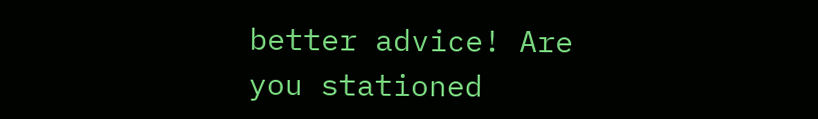better advice! Are you stationed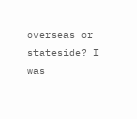overseas or stateside? I was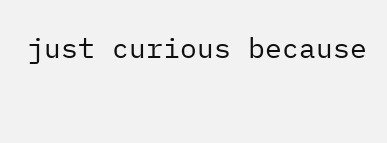just curious because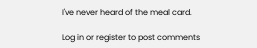I've never heard of the meal card.

Log in or register to post comments